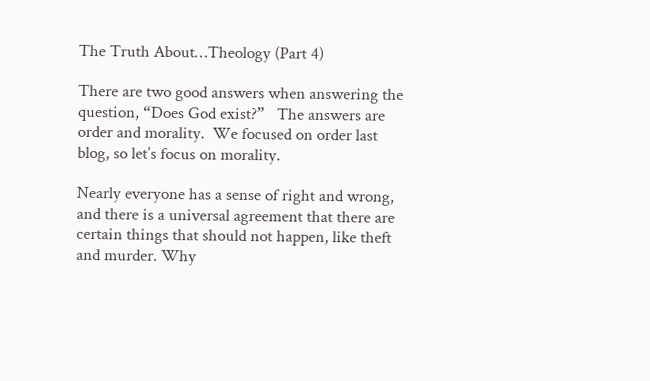The Truth About…Theology (Part 4)

There are two good answers when answering the question, “Does God exist?”   The answers are order and morality.  We focused on order last blog, so let’s focus on morality.

Nearly everyone has a sense of right and wrong, and there is a universal agreement that there are certain things that should not happen, like theft and murder. Why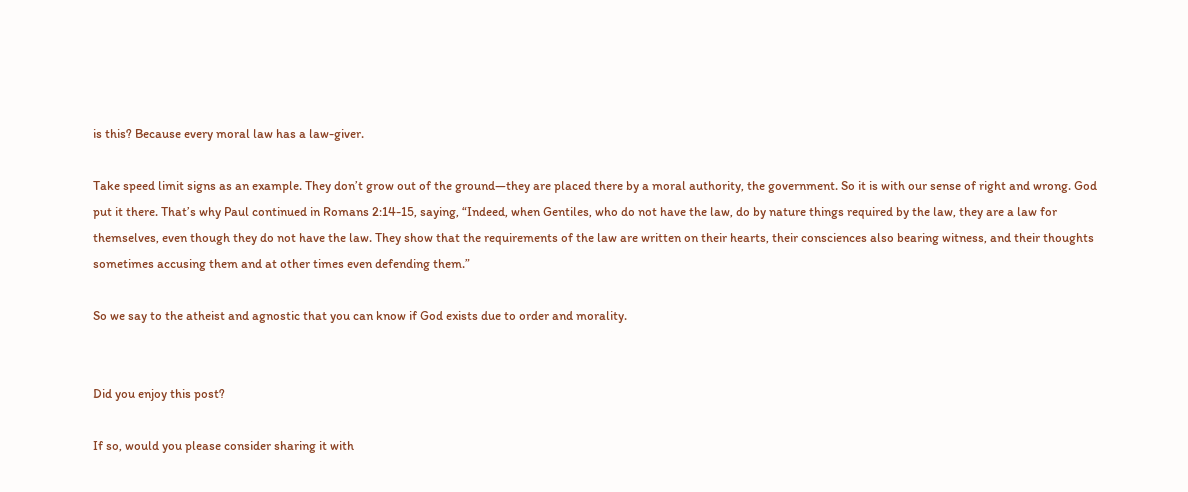is this? Because every moral law has a law-giver.

Take speed limit signs as an example. They don’t grow out of the ground—they are placed there by a moral authority, the government. So it is with our sense of right and wrong. God put it there. That’s why Paul continued in Romans 2:14-15, saying, “Indeed, when Gentiles, who do not have the law, do by nature things required by the law, they are a law for themselves, even though they do not have the law. They show that the requirements of the law are written on their hearts, their consciences also bearing witness, and their thoughts sometimes accusing them and at other times even defending them.”

So we say to the atheist and agnostic that you can know if God exists due to order and morality.


Did you enjoy this post?

If so, would you please consider sharing it with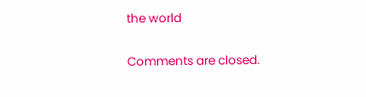the world

Comments are closed.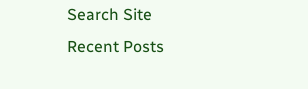Search Site
Recent Posts